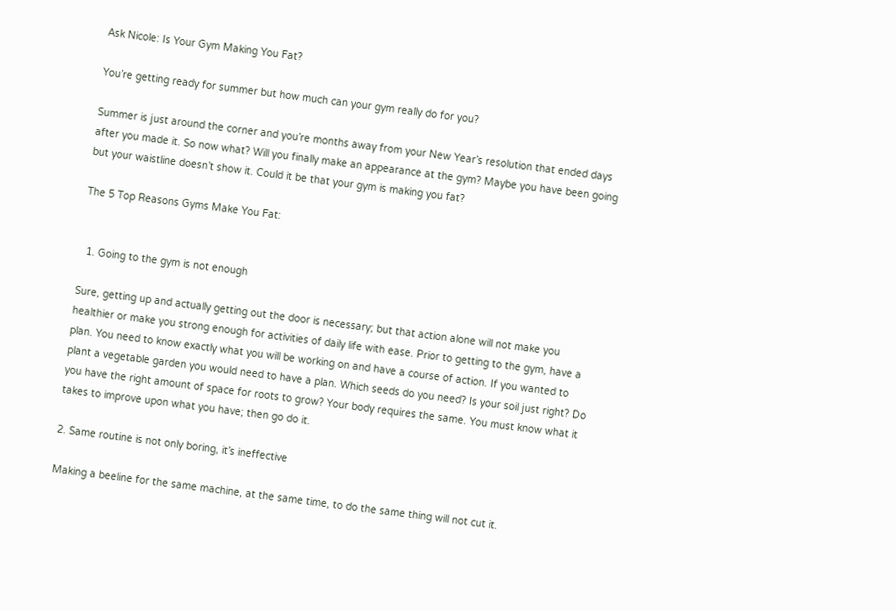Ask Nicole: Is Your Gym Making You Fat?

You’re getting ready for summer but how much can your gym really do for you?

Summer is just around the corner and you’re months away from your New Year’s resolution that ended days after you made it. So now what? Will you finally make an appearance at the gym? Maybe you have been going but your waistline doesn’t show it. Could it be that your gym is making you fat?

The 5 Top Reasons Gyms Make You Fat:


  1. Going to the gym is not enough

Sure, getting up and actually getting out the door is necessary; but that action alone will not make you healthier or make you strong enough for activities of daily life with ease. Prior to getting to the gym, have a plan. You need to know exactly what you will be working on and have a course of action. If you wanted to plant a vegetable garden you would need to have a plan. Which seeds do you need? Is your soil just right? Do you have the right amount of space for roots to grow? Your body requires the same. You must know what it takes to improve upon what you have; then go do it.

2. Same routine is not only boring, it’s ineffective

Making a beeline for the same machine, at the same time, to do the same thing will not cut it.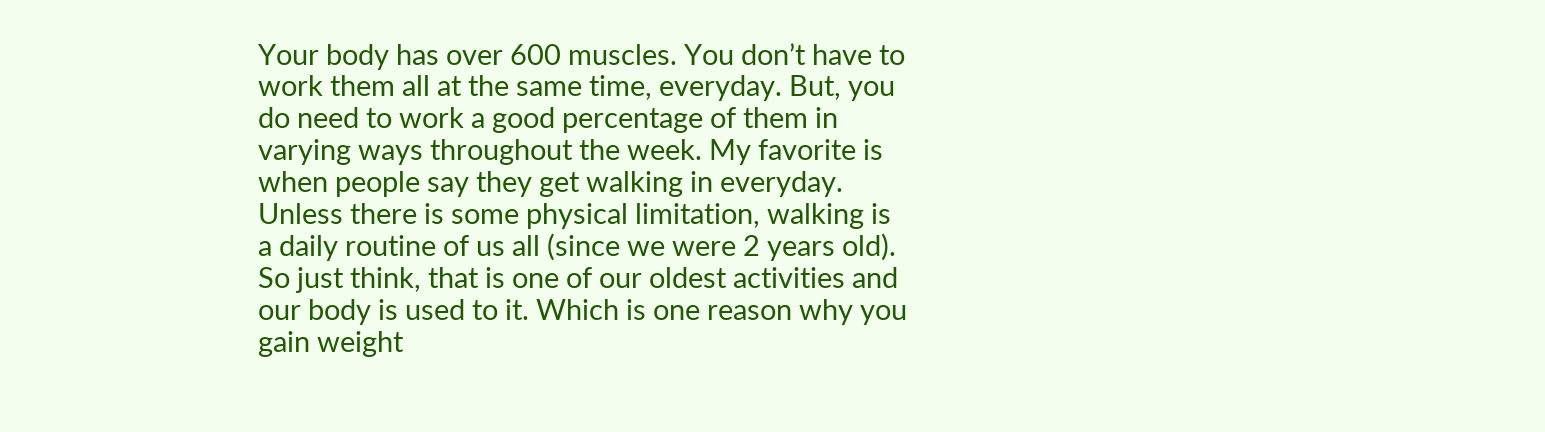Your body has over 600 muscles. You don’t have to work them all at the same time, everyday. But, you do need to work a good percentage of them in varying ways throughout the week. My favorite is when people say they get walking in everyday. Unless there is some physical limitation, walking is a daily routine of us all (since we were 2 years old). So just think, that is one of our oldest activities and our body is used to it. Which is one reason why you gain weight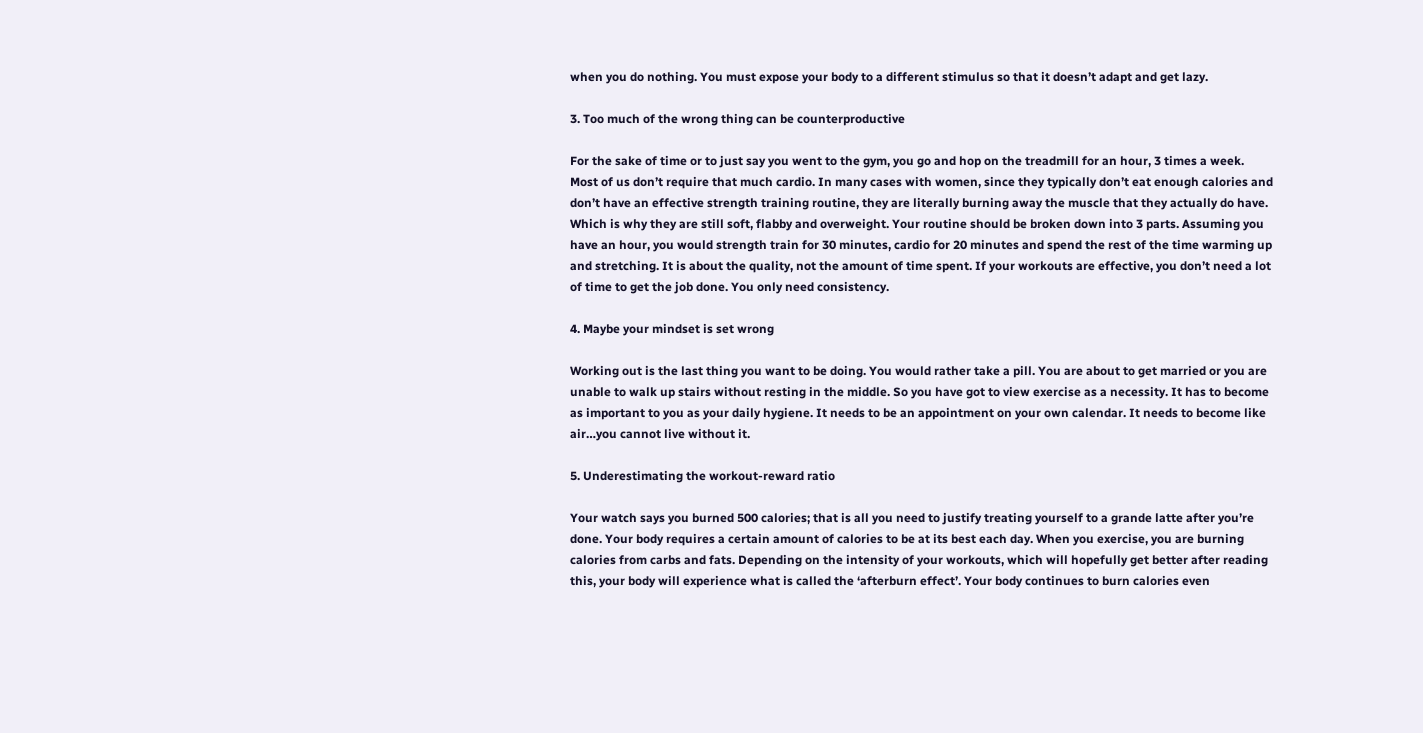when you do nothing. You must expose your body to a different stimulus so that it doesn’t adapt and get lazy.

3. Too much of the wrong thing can be counterproductive

For the sake of time or to just say you went to the gym, you go and hop on the treadmill for an hour, 3 times a week. Most of us don’t require that much cardio. In many cases with women, since they typically don’t eat enough calories and don’t have an effective strength training routine, they are literally burning away the muscle that they actually do have. Which is why they are still soft, flabby and overweight. Your routine should be broken down into 3 parts. Assuming you have an hour, you would strength train for 30 minutes, cardio for 20 minutes and spend the rest of the time warming up and stretching. It is about the quality, not the amount of time spent. If your workouts are effective, you don’t need a lot of time to get the job done. You only need consistency.

4. Maybe your mindset is set wrong

Working out is the last thing you want to be doing. You would rather take a pill. You are about to get married or you are unable to walk up stairs without resting in the middle. So you have got to view exercise as a necessity. It has to become as important to you as your daily hygiene. It needs to be an appointment on your own calendar. It needs to become like air…you cannot live without it.

5. Underestimating the workout-reward ratio

Your watch says you burned 500 calories; that is all you need to justify treating yourself to a grande latte after you’re done. Your body requires a certain amount of calories to be at its best each day. When you exercise, you are burning calories from carbs and fats. Depending on the intensity of your workouts, which will hopefully get better after reading this, your body will experience what is called the ‘afterburn effect’. Your body continues to burn calories even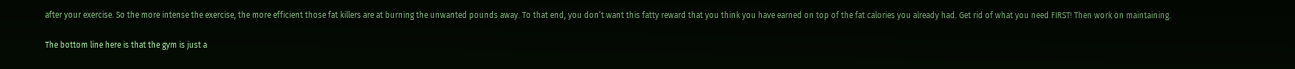after your exercise. So the more intense the exercise, the more efficient those fat killers are at burning the unwanted pounds away. To that end, you don’t want this fatty reward that you think you have earned on top of the fat calories you already had. Get rid of what you need FIRST! Then work on maintaining.

The bottom line here is that the gym is just a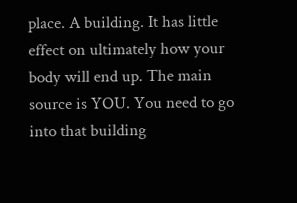place. A building. It has little effect on ultimately how your body will end up. The main source is YOU. You need to go into that building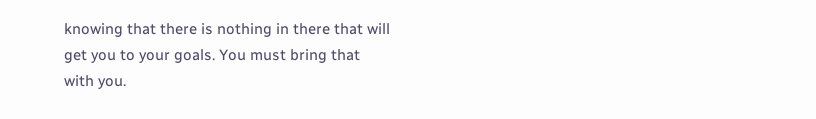knowing that there is nothing in there that will get you to your goals. You must bring that with you.